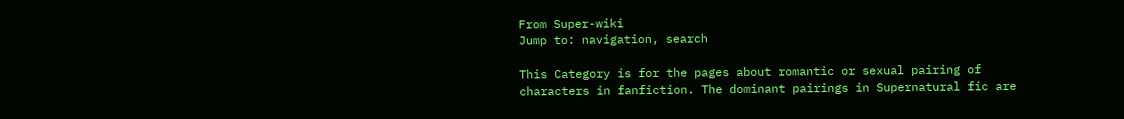From Super-wiki
Jump to: navigation, search

This Category is for the pages about romantic or sexual pairing of characters in fanfiction. The dominant pairings in Supernatural fic are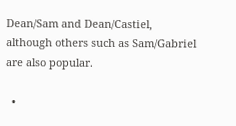Dean/Sam and Dean/Castiel, although others such as Sam/Gabriel are also popular.

  •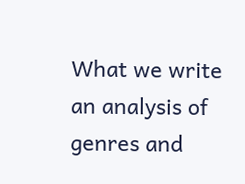What we write an analysis of genres and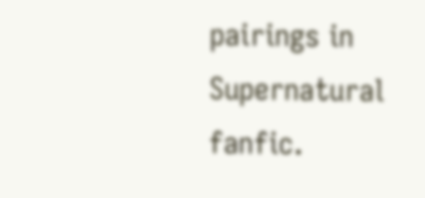pairings in Supernatural fanfic.